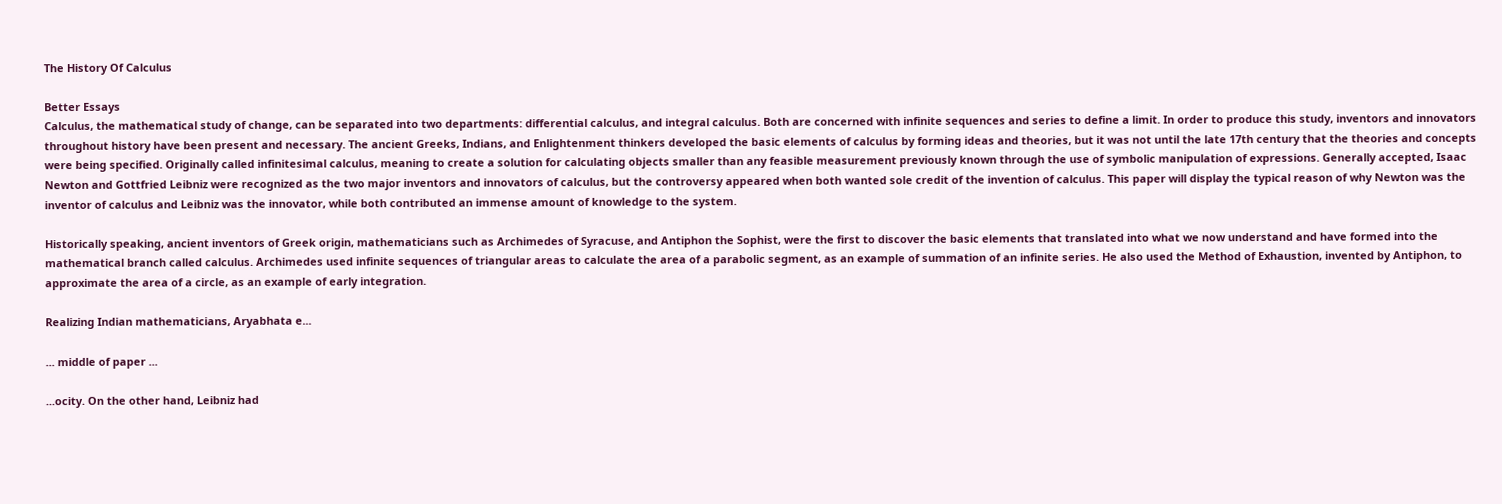The History Of Calculus

Better Essays
Calculus, the mathematical study of change, can be separated into two departments: differential calculus, and integral calculus. Both are concerned with infinite sequences and series to define a limit. In order to produce this study, inventors and innovators throughout history have been present and necessary. The ancient Greeks, Indians, and Enlightenment thinkers developed the basic elements of calculus by forming ideas and theories, but it was not until the late 17th century that the theories and concepts were being specified. Originally called infinitesimal calculus, meaning to create a solution for calculating objects smaller than any feasible measurement previously known through the use of symbolic manipulation of expressions. Generally accepted, Isaac Newton and Gottfried Leibniz were recognized as the two major inventors and innovators of calculus, but the controversy appeared when both wanted sole credit of the invention of calculus. This paper will display the typical reason of why Newton was the inventor of calculus and Leibniz was the innovator, while both contributed an immense amount of knowledge to the system.

Historically speaking, ancient inventors of Greek origin, mathematicians such as Archimedes of Syracuse, and Antiphon the Sophist, were the first to discover the basic elements that translated into what we now understand and have formed into the mathematical branch called calculus. Archimedes used infinite sequences of triangular areas to calculate the area of a parabolic segment, as an example of summation of an infinite series. He also used the Method of Exhaustion, invented by Antiphon, to approximate the area of a circle, as an example of early integration.

Realizing Indian mathematicians, Aryabhata e...

... middle of paper ...

...ocity. On the other hand, Leibniz had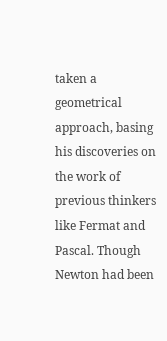taken a geometrical approach, basing his discoveries on the work of previous thinkers like Fermat and Pascal. Though Newton had been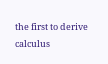the first to derive calculus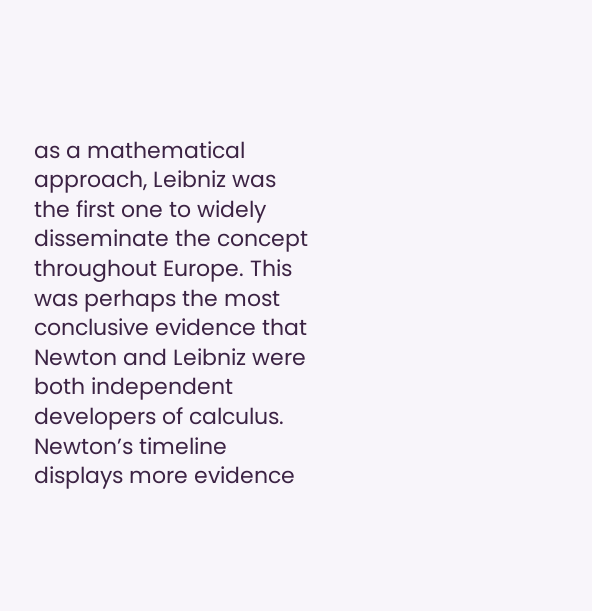as a mathematical approach, Leibniz was the first one to widely disseminate the concept throughout Europe. This was perhaps the most conclusive evidence that Newton and Leibniz were both independent developers of calculus. Newton’s timeline displays more evidence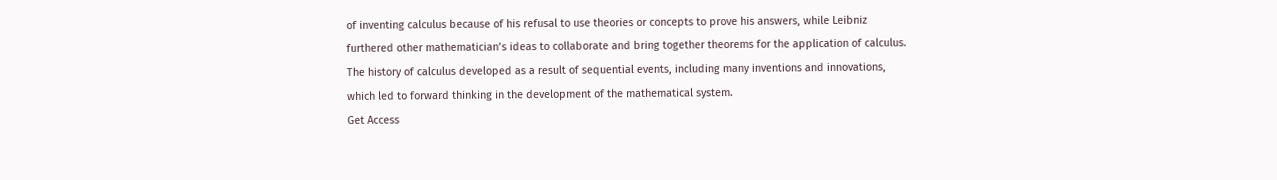of inventing calculus because of his refusal to use theories or concepts to prove his answers, while Leibniz furthered other mathematician’s ideas to collaborate and bring together theorems for the application of calculus. The history of calculus developed as a result of sequential events, including many inventions and innovations, which led to forward thinking in the development of the mathematical system.
Get Access